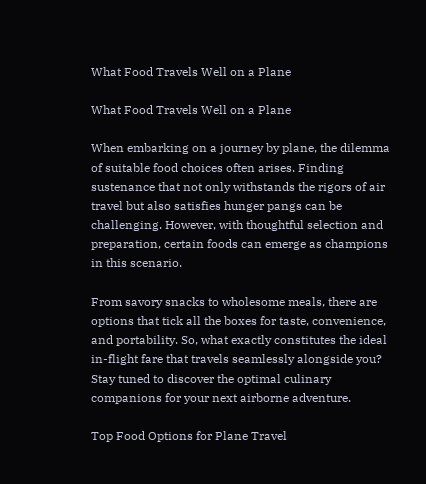What Food Travels Well on a Plane

What Food Travels Well on a Plane

When embarking on a journey by plane, the dilemma of suitable food choices often arises. Finding sustenance that not only withstands the rigors of air travel but also satisfies hunger pangs can be challenging. However, with thoughtful selection and preparation, certain foods can emerge as champions in this scenario.

From savory snacks to wholesome meals, there are options that tick all the boxes for taste, convenience, and portability. So, what exactly constitutes the ideal in-flight fare that travels seamlessly alongside you? Stay tuned to discover the optimal culinary companions for your next airborne adventure.

Top Food Options for Plane Travel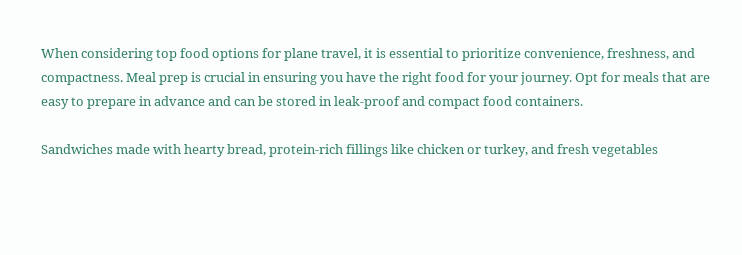When considering top food options for plane travel, it is essential to prioritize convenience, freshness, and compactness. Meal prep is crucial in ensuring you have the right food for your journey. Opt for meals that are easy to prepare in advance and can be stored in leak-proof and compact food containers.

Sandwiches made with hearty bread, protein-rich fillings like chicken or turkey, and fresh vegetables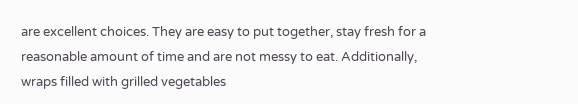are excellent choices. They are easy to put together, stay fresh for a reasonable amount of time and are not messy to eat. Additionally, wraps filled with grilled vegetables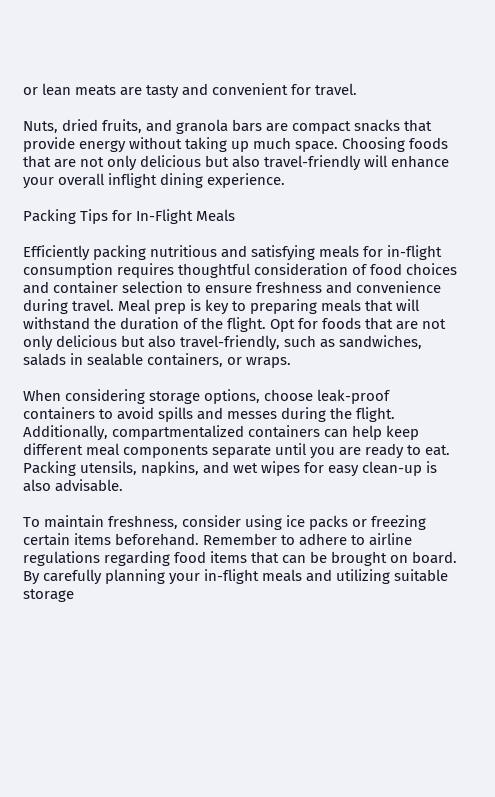or lean meats are tasty and convenient for travel.

Nuts, dried fruits, and granola bars are compact snacks that provide energy without taking up much space. Choosing foods that are not only delicious but also travel-friendly will enhance your overall inflight dining experience.

Packing Tips for In-Flight Meals

Efficiently packing nutritious and satisfying meals for in-flight consumption requires thoughtful consideration of food choices and container selection to ensure freshness and convenience during travel. Meal prep is key to preparing meals that will withstand the duration of the flight. Opt for foods that are not only delicious but also travel-friendly, such as sandwiches, salads in sealable containers, or wraps.

When considering storage options, choose leak-proof containers to avoid spills and messes during the flight. Additionally, compartmentalized containers can help keep different meal components separate until you are ready to eat. Packing utensils, napkins, and wet wipes for easy clean-up is also advisable.

To maintain freshness, consider using ice packs or freezing certain items beforehand. Remember to adhere to airline regulations regarding food items that can be brought on board. By carefully planning your in-flight meals and utilizing suitable storage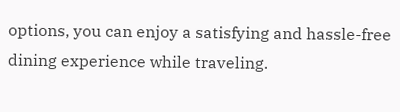options, you can enjoy a satisfying and hassle-free dining experience while traveling.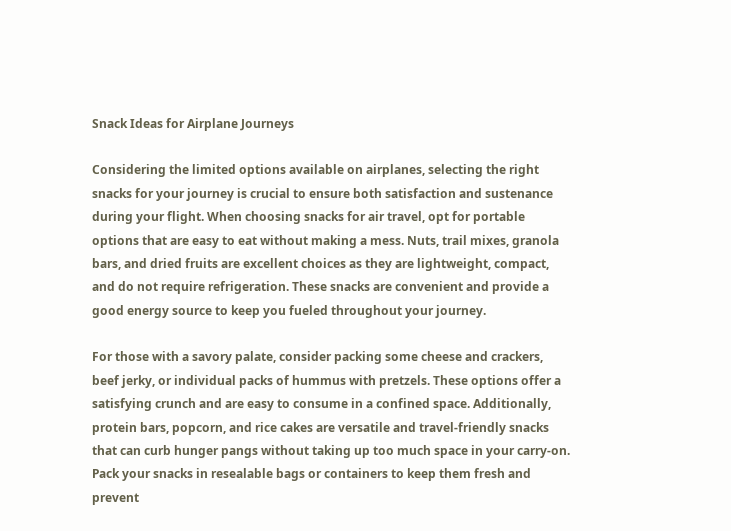Snack Ideas for Airplane Journeys

Considering the limited options available on airplanes, selecting the right snacks for your journey is crucial to ensure both satisfaction and sustenance during your flight. When choosing snacks for air travel, opt for portable options that are easy to eat without making a mess. Nuts, trail mixes, granola bars, and dried fruits are excellent choices as they are lightweight, compact, and do not require refrigeration. These snacks are convenient and provide a good energy source to keep you fueled throughout your journey.

For those with a savory palate, consider packing some cheese and crackers, beef jerky, or individual packs of hummus with pretzels. These options offer a satisfying crunch and are easy to consume in a confined space. Additionally, protein bars, popcorn, and rice cakes are versatile and travel-friendly snacks that can curb hunger pangs without taking up too much space in your carry-on. Pack your snacks in resealable bags or containers to keep them fresh and prevent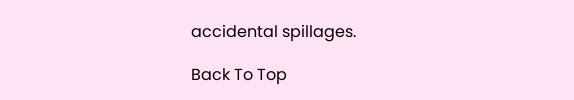accidental spillages.

Back To Top